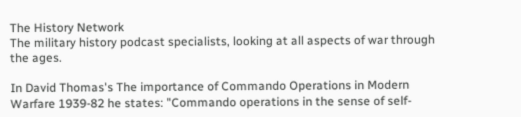The History Network
The military history podcast specialists, looking at all aspects of war through the ages.

In David Thomas's The importance of Commando Operations in Modern Warfare 1939-82 he states: "Commando operations in the sense of self-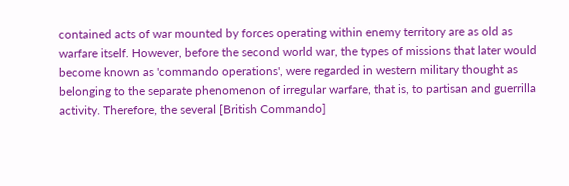contained acts of war mounted by forces operating within enemy territory are as old as warfare itself. However, before the second world war, the types of missions that later would become known as 'commando operations', were regarded in western military thought as belonging to the separate phenomenon of irregular warfare, that is, to partisan and guerrilla activity. Therefore, the several [British Commando]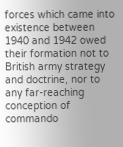forces which came into existence between 1940 and 1942 owed their formation not to British army strategy and doctrine, nor to any far-reaching conception of commando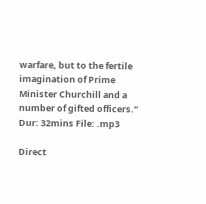warfare, but to the fertile imagination of Prime Minister Churchill and a number of gifted officers." Dur: 32mins File: .mp3

Direct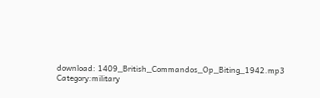download: 1409_British_Commandos_Op_Biting_1942.mp3
Category:military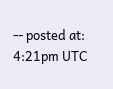-- posted at: 4:21pm UTC